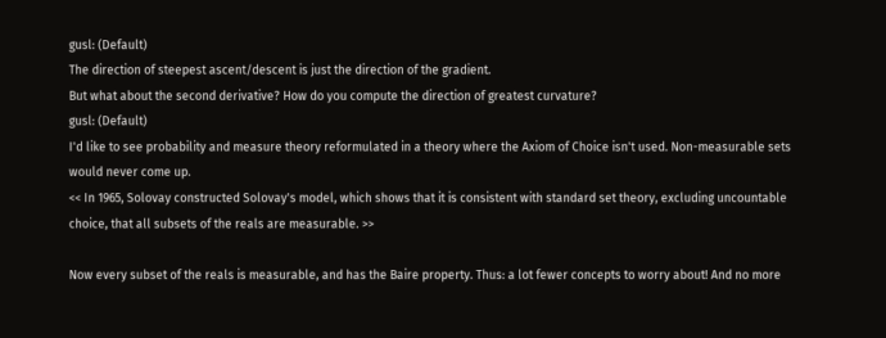gusl: (Default)
The direction of steepest ascent/descent is just the direction of the gradient.
But what about the second derivative? How do you compute the direction of greatest curvature?
gusl: (Default)
I'd like to see probability and measure theory reformulated in a theory where the Axiom of Choice isn't used. Non-measurable sets would never come up.
<< In 1965, Solovay constructed Solovay's model, which shows that it is consistent with standard set theory, excluding uncountable choice, that all subsets of the reals are measurable. >>

Now every subset of the reals is measurable, and has the Baire property. Thus: a lot fewer concepts to worry about! And no more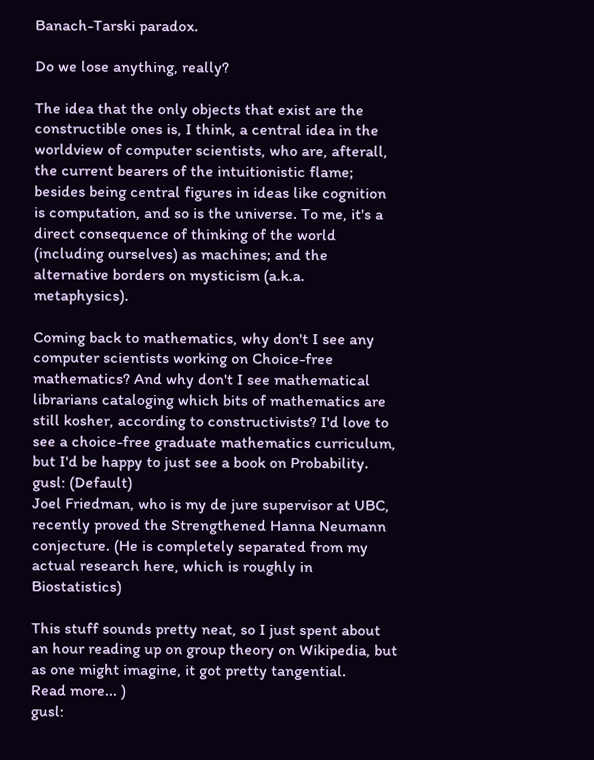Banach-Tarski paradox.

Do we lose anything, really?

The idea that the only objects that exist are the constructible ones is, I think, a central idea in the worldview of computer scientists, who are, afterall, the current bearers of the intuitionistic flame; besides being central figures in ideas like cognition is computation, and so is the universe. To me, it's a direct consequence of thinking of the world (including ourselves) as machines; and the alternative borders on mysticism (a.k.a. metaphysics).

Coming back to mathematics, why don't I see any computer scientists working on Choice-free mathematics? And why don't I see mathematical librarians cataloging which bits of mathematics are still kosher, according to constructivists? I'd love to see a choice-free graduate mathematics curriculum, but I'd be happy to just see a book on Probability.
gusl: (Default)
Joel Friedman, who is my de jure supervisor at UBC, recently proved the Strengthened Hanna Neumann conjecture. (He is completely separated from my actual research here, which is roughly in Biostatistics)

This stuff sounds pretty neat, so I just spent about an hour reading up on group theory on Wikipedia, but as one might imagine, it got pretty tangential.
Read more... )
gusl: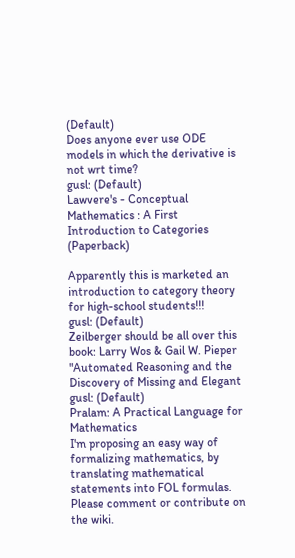(Default)
Does anyone ever use ODE models in which the derivative is not wrt time?
gusl: (Default)
Lawvere's - Conceptual Mathematics : A First Introduction to Categories (Paperback)

Apparently this is marketed an introduction to category theory for high-school students!!!
gusl: (Default)
Zeilberger should be all over this book: Larry Wos & Gail W. Pieper "Automated Reasoning and the Discovery of Missing and Elegant
gusl: (Default)
Pralam: A Practical Language for Mathematics
I'm proposing an easy way of formalizing mathematics, by translating mathematical statements into FOL formulas. Please comment or contribute on the wiki.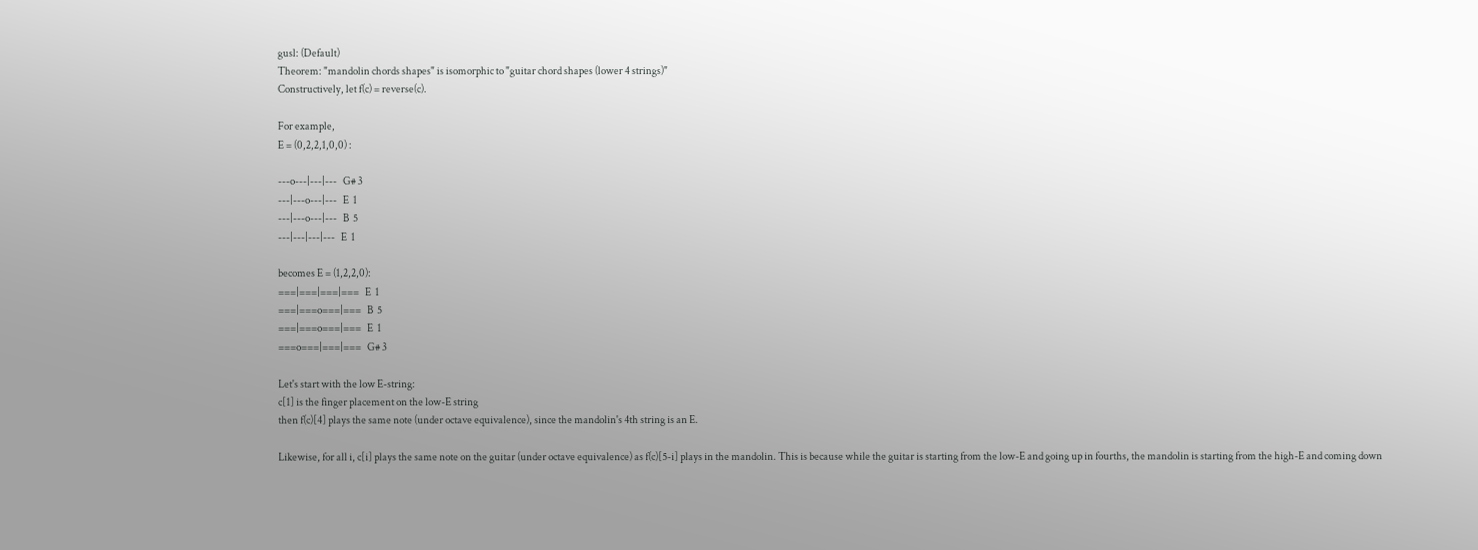gusl: (Default)
Theorem: "mandolin chords shapes" is isomorphic to "guitar chord shapes (lower 4 strings)"
Constructively, let f(c) = reverse(c).

For example,
E = (0,2,2,1,0,0) :

---o---|---|---   G# 3
---|---o---|---   E  1
---|---o---|---   B  5
---|---|---|---   E  1

becomes E = (1,2,2,0):
===|===|===|===   E  1
===|===o===|===   B  5
===|===o===|===   E  1
===o===|===|===   G# 3

Let's start with the low E-string:
c[1] is the finger placement on the low-E string
then f(c)[4] plays the same note (under octave equivalence), since the mandolin's 4th string is an E.

Likewise, for all i, c[i] plays the same note on the guitar (under octave equivalence) as f(c)[5-i] plays in the mandolin. This is because while the guitar is starting from the low-E and going up in fourths, the mandolin is starting from the high-E and coming down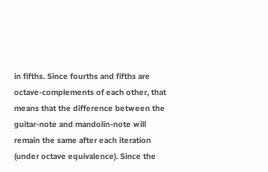in fifths. Since fourths and fifths are octave-complements of each other, that means that the difference between the guitar-note and mandolin-note will remain the same after each iteration (under octave equivalence). Since the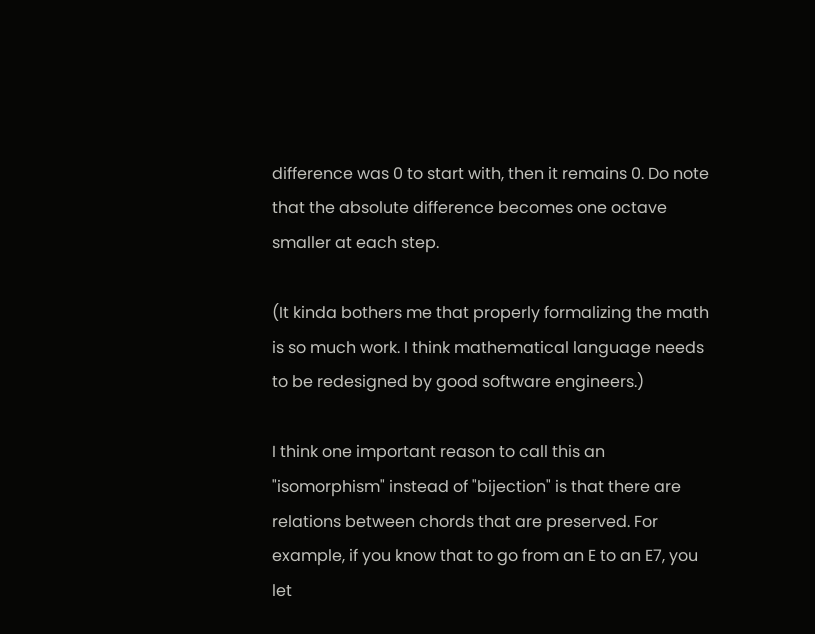difference was 0 to start with, then it remains 0. Do note that the absolute difference becomes one octave smaller at each step.

(It kinda bothers me that properly formalizing the math is so much work. I think mathematical language needs to be redesigned by good software engineers.)

I think one important reason to call this an "isomorphism" instead of "bijection" is that there are relations between chords that are preserved. For example, if you know that to go from an E to an E7, you let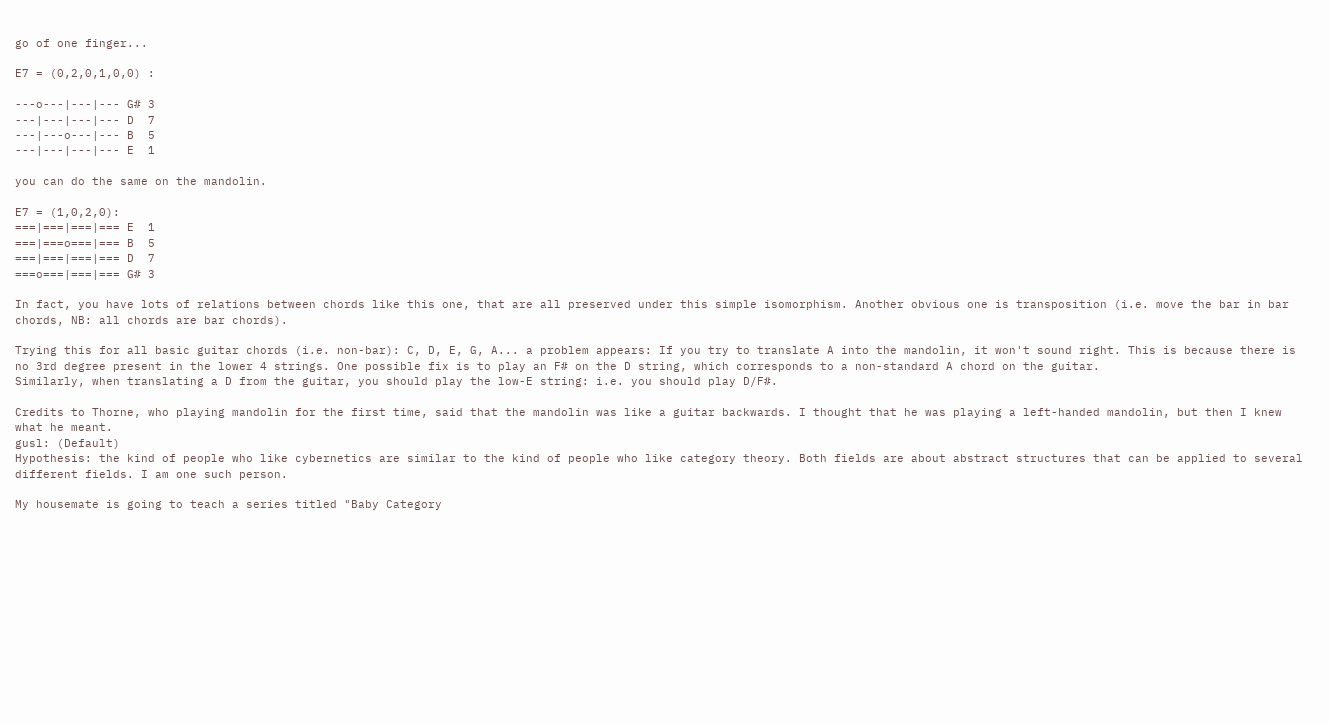go of one finger...

E7 = (0,2,0,1,0,0) :

---o---|---|--- G# 3
---|---|---|--- D  7
---|---o---|--- B  5
---|---|---|--- E  1

you can do the same on the mandolin.

E7 = (1,0,2,0):
===|===|===|=== E  1
===|===o===|=== B  5
===|===|===|=== D  7
===o===|===|=== G# 3

In fact, you have lots of relations between chords like this one, that are all preserved under this simple isomorphism. Another obvious one is transposition (i.e. move the bar in bar chords, NB: all chords are bar chords).

Trying this for all basic guitar chords (i.e. non-bar): C, D, E, G, A... a problem appears: If you try to translate A into the mandolin, it won't sound right. This is because there is no 3rd degree present in the lower 4 strings. One possible fix is to play an F# on the D string, which corresponds to a non-standard A chord on the guitar.
Similarly, when translating a D from the guitar, you should play the low-E string: i.e. you should play D/F#.

Credits to Thorne, who playing mandolin for the first time, said that the mandolin was like a guitar backwards. I thought that he was playing a left-handed mandolin, but then I knew what he meant.
gusl: (Default)
Hypothesis: the kind of people who like cybernetics are similar to the kind of people who like category theory. Both fields are about abstract structures that can be applied to several different fields. I am one such person.

My housemate is going to teach a series titled "Baby Category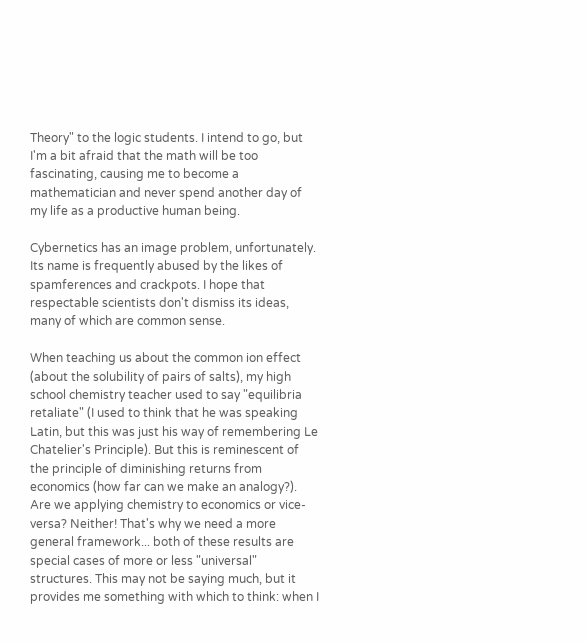Theory" to the logic students. I intend to go, but I'm a bit afraid that the math will be too fascinating, causing me to become a mathematician and never spend another day of my life as a productive human being.

Cybernetics has an image problem, unfortunately. Its name is frequently abused by the likes of spamferences and crackpots. I hope that respectable scientists don't dismiss its ideas, many of which are common sense.

When teaching us about the common ion effect (about the solubility of pairs of salts), my high school chemistry teacher used to say "equilibria retaliate" (I used to think that he was speaking Latin, but this was just his way of remembering Le Chatelier's Principle). But this is reminescent of the principle of diminishing returns from economics (how far can we make an analogy?). Are we applying chemistry to economics or vice-versa? Neither! That's why we need a more general framework... both of these results are special cases of more or less "universal" structures. This may not be saying much, but it provides me something with which to think: when I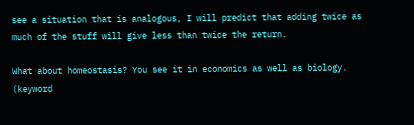see a situation that is analogous, I will predict that adding twice as much of the stuff will give less than twice the return.

What about homeostasis? You see it in economics as well as biology. (keyword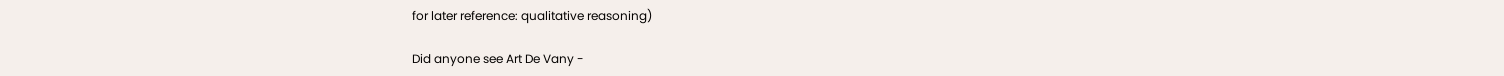for later reference: qualitative reasoning)

Did anyone see Art De Vany -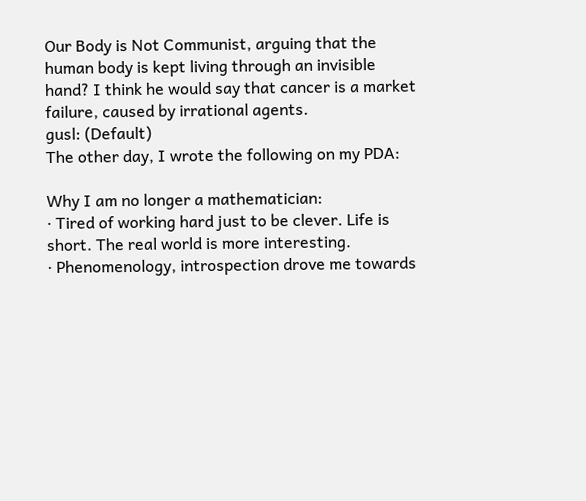Our Body is Not Communist, arguing that the human body is kept living through an invisible hand? I think he would say that cancer is a market failure, caused by irrational agents.
gusl: (Default)
The other day, I wrote the following on my PDA:

Why I am no longer a mathematician:
· Tired of working hard just to be clever. Life is short. The real world is more interesting.
· Phenomenology, introspection drove me towards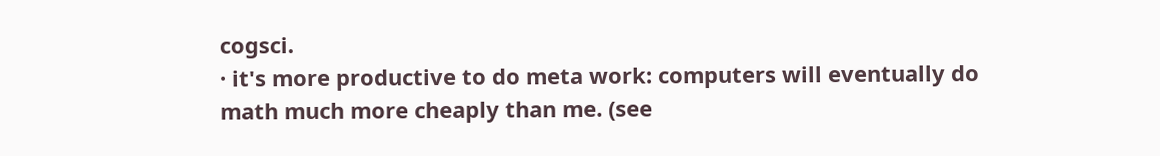cogsci.
· it's more productive to do meta work: computers will eventually do math much more cheaply than me. (see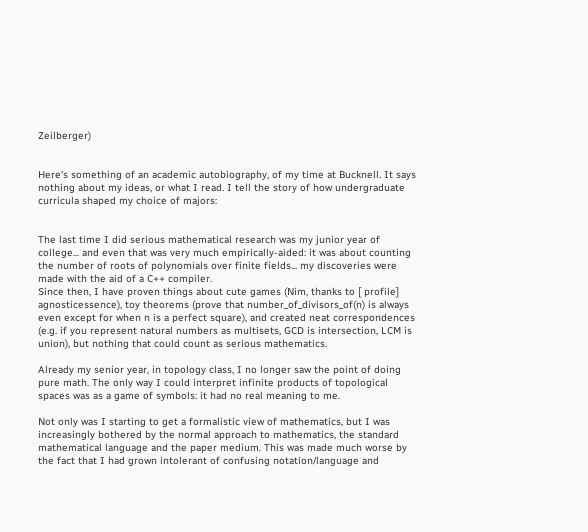Zeilberger)


Here's something of an academic autobiography, of my time at Bucknell. It says nothing about my ideas, or what I read. I tell the story of how undergraduate curricula shaped my choice of majors:


The last time I did serious mathematical research was my junior year of college... and even that was very much empirically-aided: it was about counting the number of roots of polynomials over finite fields... my discoveries were made with the aid of a C++ compiler.
Since then, I have proven things about cute games (Nim, thanks to [ profile] agnosticessence), toy theorems (prove that number_of_divisors_of(n) is always even except for when n is a perfect square), and created neat correspondences (e.g. if you represent natural numbers as multisets, GCD is intersection, LCM is union), but nothing that could count as serious mathematics.

Already my senior year, in topology class, I no longer saw the point of doing pure math. The only way I could interpret infinite products of topological spaces was as a game of symbols: it had no real meaning to me.

Not only was I starting to get a formalistic view of mathematics, but I was increasingly bothered by the normal approach to mathematics, the standard mathematical language and the paper medium. This was made much worse by the fact that I had grown intolerant of confusing notation/language and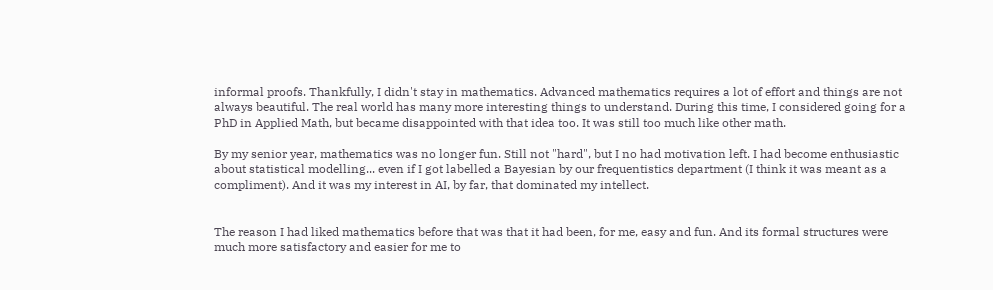informal proofs. Thankfully, I didn't stay in mathematics. Advanced mathematics requires a lot of effort and things are not always beautiful. The real world has many more interesting things to understand. During this time, I considered going for a PhD in Applied Math, but became disappointed with that idea too. It was still too much like other math.

By my senior year, mathematics was no longer fun. Still not "hard", but I no had motivation left. I had become enthusiastic about statistical modelling... even if I got labelled a Bayesian by our frequentistics department (I think it was meant as a compliment). And it was my interest in AI, by far, that dominated my intellect.


The reason I had liked mathematics before that was that it had been, for me, easy and fun. And its formal structures were much more satisfactory and easier for me to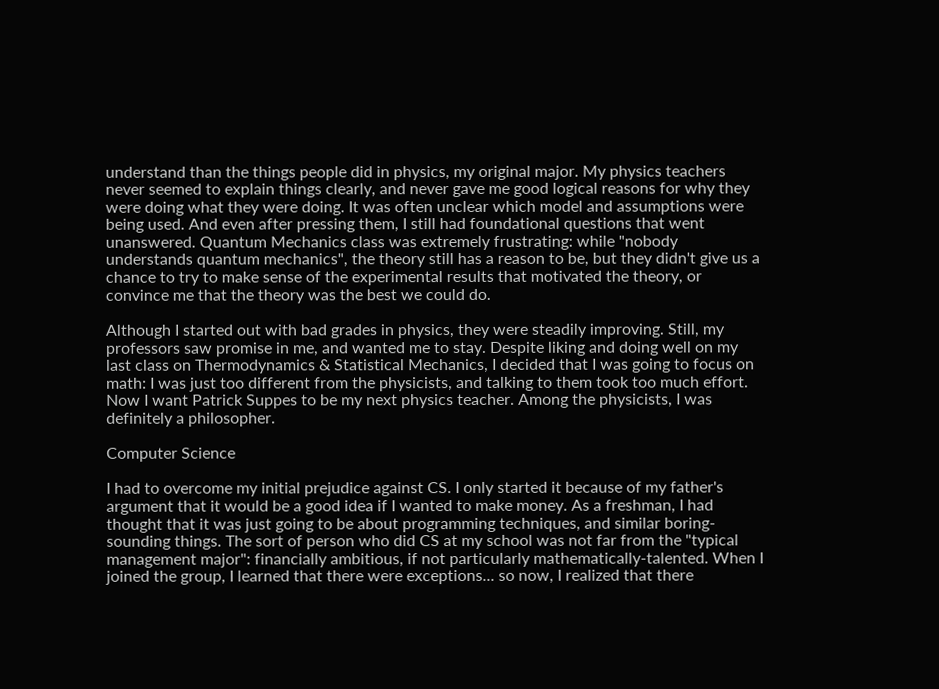understand than the things people did in physics, my original major. My physics teachers never seemed to explain things clearly, and never gave me good logical reasons for why they were doing what they were doing. It was often unclear which model and assumptions were being used. And even after pressing them, I still had foundational questions that went unanswered. Quantum Mechanics class was extremely frustrating: while "nobody understands quantum mechanics", the theory still has a reason to be, but they didn't give us a chance to try to make sense of the experimental results that motivated the theory, or convince me that the theory was the best we could do.

Although I started out with bad grades in physics, they were steadily improving. Still, my professors saw promise in me, and wanted me to stay. Despite liking and doing well on my last class on Thermodynamics & Statistical Mechanics, I decided that I was going to focus on math: I was just too different from the physicists, and talking to them took too much effort. Now I want Patrick Suppes to be my next physics teacher. Among the physicists, I was definitely a philosopher.

Computer Science

I had to overcome my initial prejudice against CS. I only started it because of my father's argument that it would be a good idea if I wanted to make money. As a freshman, I had thought that it was just going to be about programming techniques, and similar boring-sounding things. The sort of person who did CS at my school was not far from the "typical management major": financially ambitious, if not particularly mathematically-talented. When I joined the group, I learned that there were exceptions... so now, I realized that there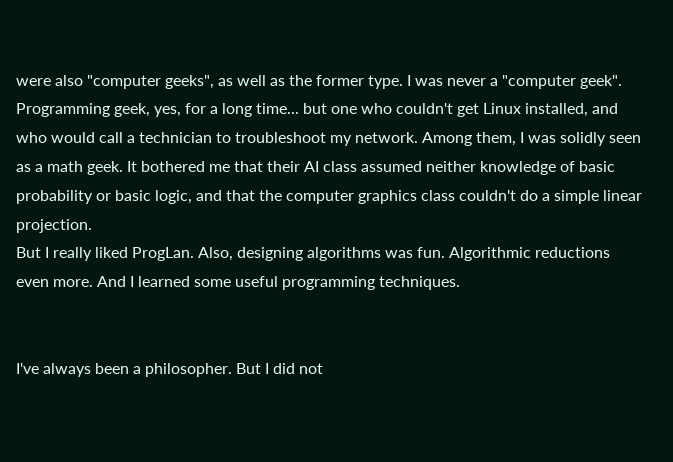were also "computer geeks", as well as the former type. I was never a "computer geek". Programming geek, yes, for a long time... but one who couldn't get Linux installed, and who would call a technician to troubleshoot my network. Among them, I was solidly seen as a math geek. It bothered me that their AI class assumed neither knowledge of basic probability or basic logic, and that the computer graphics class couldn't do a simple linear projection.
But I really liked ProgLan. Also, designing algorithms was fun. Algorithmic reductions even more. And I learned some useful programming techniques.


I've always been a philosopher. But I did not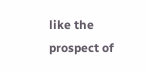like the prospect of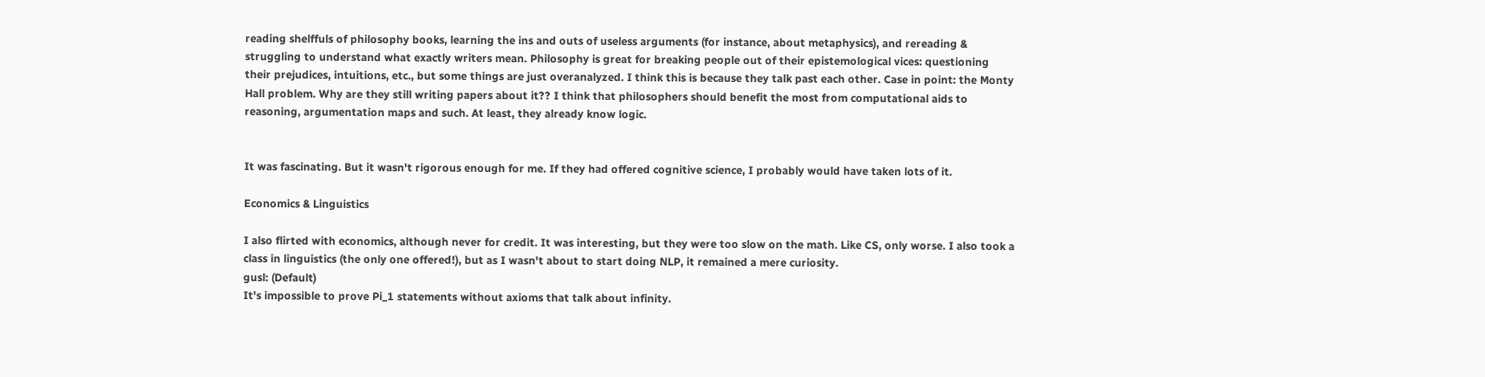reading shelffuls of philosophy books, learning the ins and outs of useless arguments (for instance, about metaphysics), and rereading & struggling to understand what exactly writers mean. Philosophy is great for breaking people out of their epistemological vices: questioning their prejudices, intuitions, etc., but some things are just overanalyzed. I think this is because they talk past each other. Case in point: the Monty Hall problem. Why are they still writing papers about it?? I think that philosophers should benefit the most from computational aids to reasoning, argumentation maps and such. At least, they already know logic.


It was fascinating. But it wasn't rigorous enough for me. If they had offered cognitive science, I probably would have taken lots of it.

Economics & Linguistics

I also flirted with economics, although never for credit. It was interesting, but they were too slow on the math. Like CS, only worse. I also took a class in linguistics (the only one offered!), but as I wasn't about to start doing NLP, it remained a mere curiosity.
gusl: (Default)
It's impossible to prove Pi_1 statements without axioms that talk about infinity.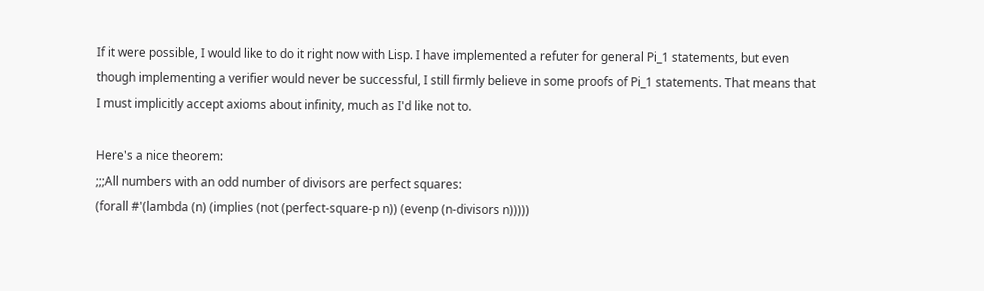If it were possible, I would like to do it right now with Lisp. I have implemented a refuter for general Pi_1 statements, but even though implementing a verifier would never be successful, I still firmly believe in some proofs of Pi_1 statements. That means that I must implicitly accept axioms about infinity, much as I'd like not to.

Here's a nice theorem:
;;;All numbers with an odd number of divisors are perfect squares:
(forall #'(lambda (n) (implies (not (perfect-square-p n)) (evenp (n-divisors n)))))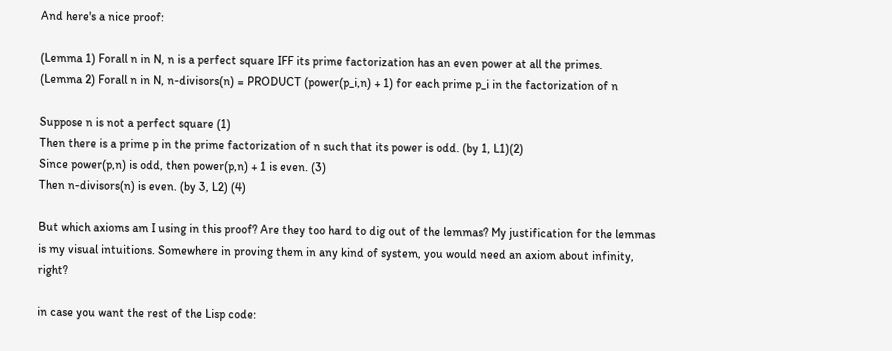And here's a nice proof:

(Lemma 1) Forall n in N, n is a perfect square IFF its prime factorization has an even power at all the primes.
(Lemma 2) Forall n in N, n-divisors(n) = PRODUCT (power(p_i,n) + 1) for each prime p_i in the factorization of n

Suppose n is not a perfect square (1)
Then there is a prime p in the prime factorization of n such that its power is odd. (by 1, L1)(2)
Since power(p,n) is odd, then power(p,n) + 1 is even. (3)
Then n-divisors(n) is even. (by 3, L2) (4)

But which axioms am I using in this proof? Are they too hard to dig out of the lemmas? My justification for the lemmas is my visual intuitions. Somewhere in proving them in any kind of system, you would need an axiom about infinity, right?

in case you want the rest of the Lisp code: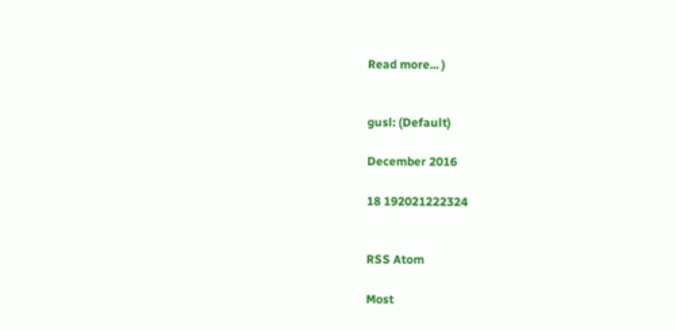Read more... )


gusl: (Default)

December 2016

18 192021222324


RSS Atom

Most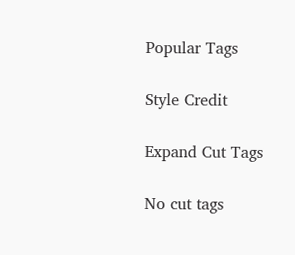Popular Tags

Style Credit

Expand Cut Tags

No cut tags